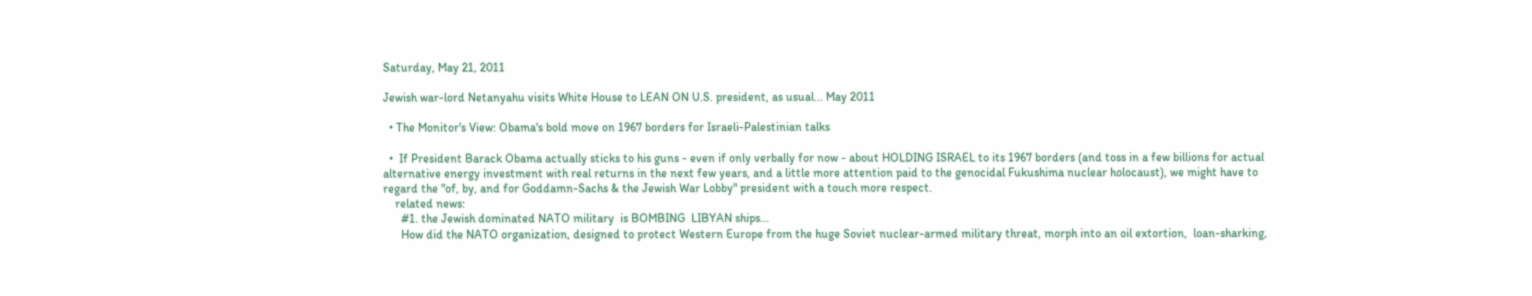Saturday, May 21, 2011

Jewish war-lord Netanyahu visits White House to LEAN ON U.S. president, as usual... May 2011

  • The Monitor's View: Obama's bold move on 1967 borders for Israeli-Palestinian talks

  •  If President Barack Obama actually sticks to his guns - even if only verbally for now - about HOLDING ISRAEL to its 1967 borders (and toss in a few billions for actual alternative energy investment with real returns in the next few years, and a little more attention paid to the genocidal Fukushima nuclear holocaust), we might have to regard the "of, by, and for Goddamn-Sachs & the Jewish War Lobby" president with a touch more respect.
    related news:
      #1. the Jewish dominated NATO military  is BOMBING  LIBYAN ships...
      How did the NATO organization, designed to protect Western Europe from the huge Soviet nuclear-armed military threat, morph into an oil extortion,  loan-sharking,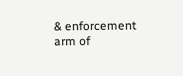& enforcement arm of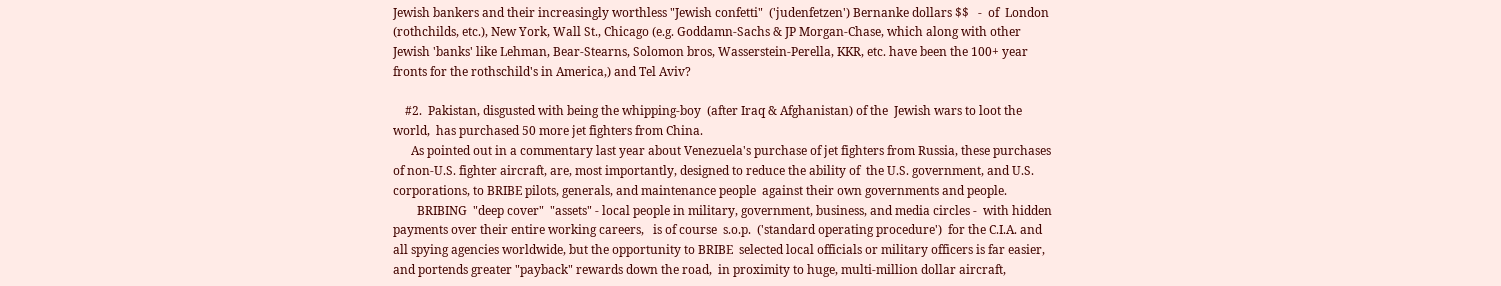Jewish bankers and their increasingly worthless "Jewish confetti"  ('judenfetzen') Bernanke dollars $$   -  of  London (rothchilds, etc.), New York, Wall St., Chicago (e.g. Goddamn-Sachs & JP Morgan-Chase, which along with other Jewish 'banks' like Lehman, Bear-Stearns, Solomon bros, Wasserstein-Perella, KKR, etc. have been the 100+ year fronts for the rothschild's in America,) and Tel Aviv?

    #2.  Pakistan, disgusted with being the whipping-boy  (after Iraq & Afghanistan) of the  Jewish wars to loot the world,  has purchased 50 more jet fighters from China.
      As pointed out in a commentary last year about Venezuela's purchase of jet fighters from Russia, these purchases of non-U.S. fighter aircraft, are, most importantly, designed to reduce the ability of  the U.S. government, and U.S. corporations, to BRIBE pilots, generals, and maintenance people  against their own governments and people.
        BRIBING  "deep cover"  "assets" - local people in military, government, business, and media circles -  with hidden payments over their entire working careers,   is of course  s.o.p.  ('standard operating procedure')  for the C.I.A. and all spying agencies worldwide, but the opportunity to BRIBE  selected local officials or military officers is far easier, and portends greater "payback" rewards down the road,  in proximity to huge, multi-million dollar aircraft,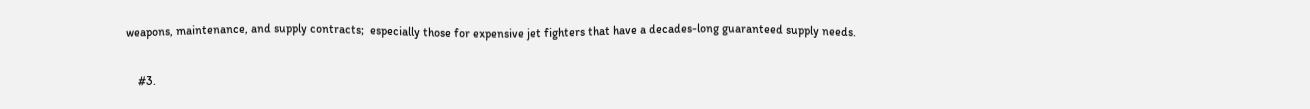weapons, maintenance, and supply contracts;  especially those for expensive jet fighters that have a decades-long guaranteed supply needs.

    #3.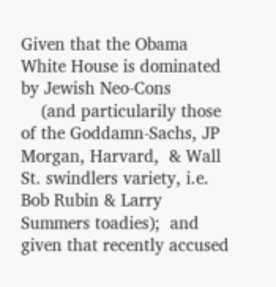Given that the Obama White House is dominated by Jewish Neo-Cons
    (and particularily those of the Goddamn-Sachs, JP Morgan, Harvard,  & Wall St. swindlers variety, i.e. Bob Rubin & Larry Summers toadies);  and given that recently accused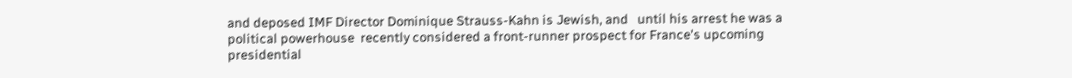and deposed IMF Director Dominique Strauss-Kahn is Jewish, and   until his arrest he was a political powerhouse  recently considered a front-runner prospect for France's upcoming presidential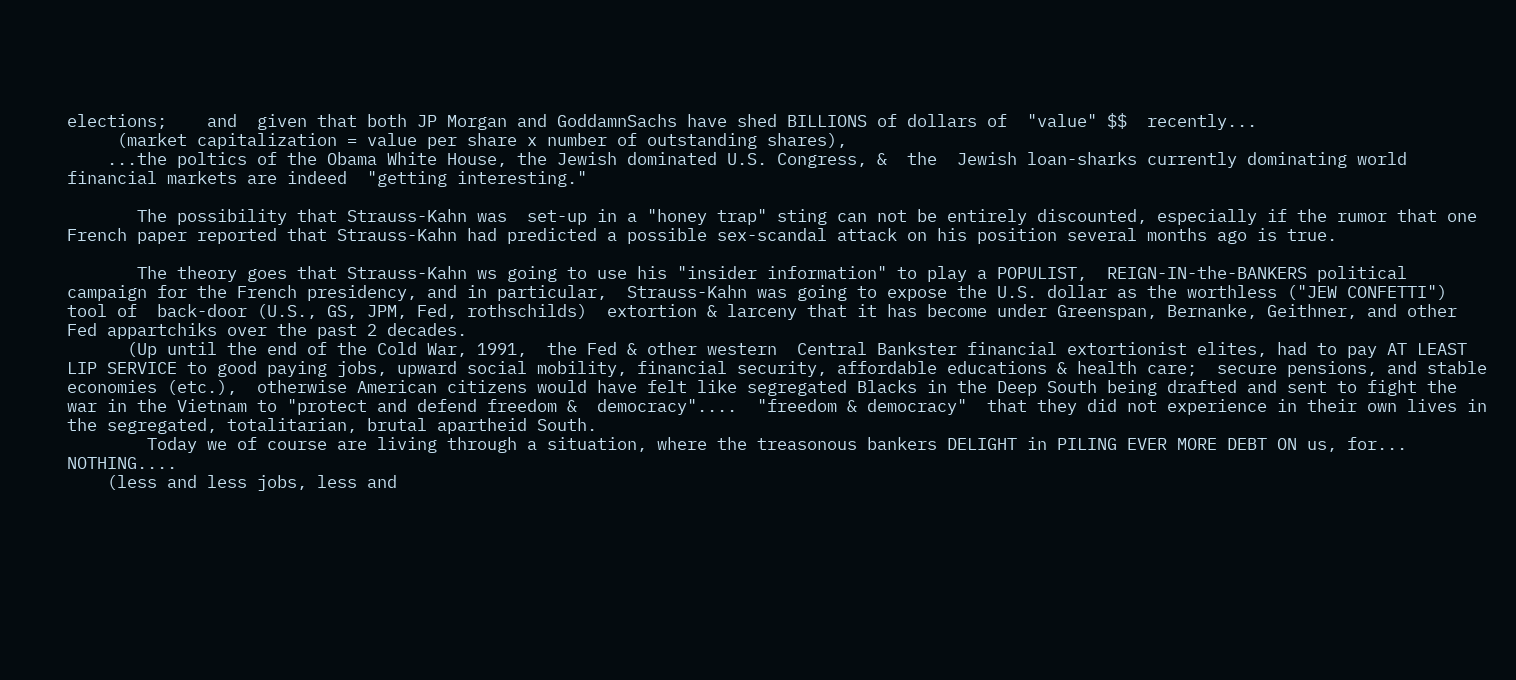elections;    and  given that both JP Morgan and GoddamnSachs have shed BILLIONS of dollars of  "value" $$  recently...
     (market capitalization = value per share x number of outstanding shares),
    ...the poltics of the Obama White House, the Jewish dominated U.S. Congress, &  the  Jewish loan-sharks currently dominating world financial markets are indeed  "getting interesting."

       The possibility that Strauss-Kahn was  set-up in a "honey trap" sting can not be entirely discounted, especially if the rumor that one French paper reported that Strauss-Kahn had predicted a possible sex-scandal attack on his position several months ago is true.

       The theory goes that Strauss-Kahn ws going to use his "insider information" to play a POPULIST,  REIGN-IN-the-BANKERS political campaign for the French presidency, and in particular,  Strauss-Kahn was going to expose the U.S. dollar as the worthless ("JEW CONFETTI")   tool of  back-door (U.S., GS, JPM, Fed, rothschilds)  extortion & larceny that it has become under Greenspan, Bernanke, Geithner, and other  Fed appartchiks over the past 2 decades.
      (Up until the end of the Cold War, 1991,  the Fed & other western  Central Bankster financial extortionist elites, had to pay AT LEAST LIP SERVICE to good paying jobs, upward social mobility, financial security, affordable educations & health care;  secure pensions, and stable economies (etc.),  otherwise American citizens would have felt like segregated Blacks in the Deep South being drafted and sent to fight the war in the Vietnam to "protect and defend freedom &  democracy"....  "freedom & democracy"  that they did not experience in their own lives in the segregated, totalitarian, brutal apartheid South.
        Today we of course are living through a situation, where the treasonous bankers DELIGHT in PILING EVER MORE DEBT ON us, for... NOTHING....
    (less and less jobs, less and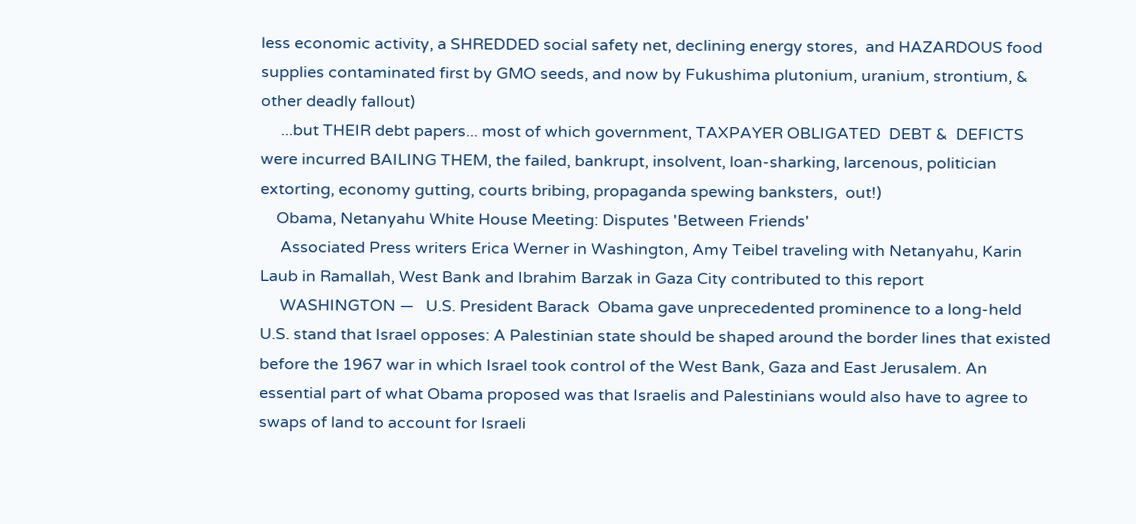less economic activity, a SHREDDED social safety net, declining energy stores,  and HAZARDOUS food supplies contaminated first by GMO seeds, and now by Fukushima plutonium, uranium, strontium, & other deadly fallout)
     ...but THEIR debt papers... most of which government, TAXPAYER OBLIGATED  DEBT &  DEFICTS  were incurred BAILING THEM, the failed, bankrupt, insolvent, loan-sharking, larcenous, politician extorting, economy gutting, courts bribing, propaganda spewing banksters,  out!)
    Obama, Netanyahu White House Meeting: Disputes 'Between Friends'
     Associated Press writers Erica Werner in Washington, Amy Teibel traveling with Netanyahu, Karin Laub in Ramallah, West Bank and Ibrahim Barzak in Gaza City contributed to this report
     WASHINGTON —   U.S. President Barack  Obama gave unprecedented prominence to a long-held U.S. stand that Israel opposes: A Palestinian state should be shaped around the border lines that existed before the 1967 war in which Israel took control of the West Bank, Gaza and East Jerusalem. An essential part of what Obama proposed was that Israelis and Palestinians would also have to agree to swaps of land to account for Israeli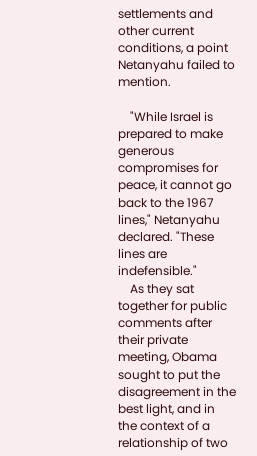settlements and other current conditions, a point Netanyahu failed to mention.

    "While Israel is prepared to make generous compromises for peace, it cannot go back to the 1967 lines," Netanyahu declared. "These lines are indefensible."
    As they sat together for public comments after their private meeting, Obama sought to put the disagreement in the best light, and in the context of a relationship of two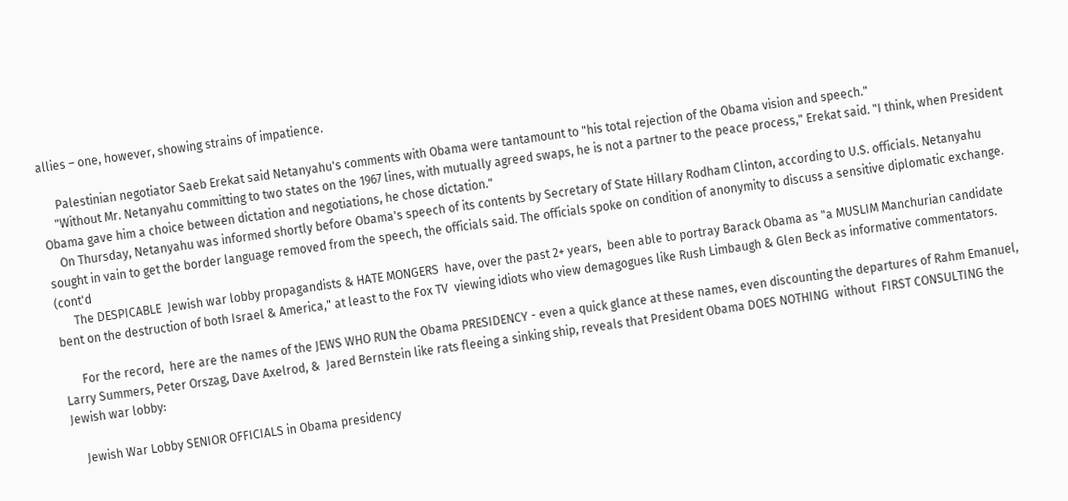allies – one, however, showing strains of impatience.

     Palestinian negotiator Saeb Erekat said Netanyahu's comments with Obama were tantamount to "his total rejection of the Obama vision and speech."
    "Without Mr. Netanyahu committing to two states on the 1967 lines, with mutually agreed swaps, he is not a partner to the peace process," Erekat said. "I think, when President Obama gave him a choice between dictation and negotiations, he chose dictation."
    On Thursday, Netanyahu was informed shortly before Obama's speech of its contents by Secretary of State Hillary Rodham Clinton, according to U.S. officials. Netanyahu sought in vain to get the border language removed from the speech, the officials said. The officials spoke on condition of anonymity to discuss a sensitive diplomatic exchange.  (cont'd
      The DESPICABLE  Jewish war lobby propagandists & HATE MONGERS  have, over the past 2+ years,  been able to portray Barack Obama as "a MUSLIM Manchurian candidate bent on the destruction of both Israel & America," at least to the Fox TV  viewing idiots who view demagogues like Rush Limbaugh & Glen Beck as informative commentators.

      For the record,  here are the names of the JEWS WHO RUN the Obama PRESIDENCY - even a quick glance at these names, even discounting the departures of Rahm Emanuel, Larry Summers, Peter Orszag, Dave Axelrod, &  Jared Bernstein like rats fleeing a sinking ship, reveals that President Obama DOES NOTHING  without  FIRST CONSULTING the Jewish war lobby:

    Jewish War Lobby SENIOR OFFICIALS in Obama presidency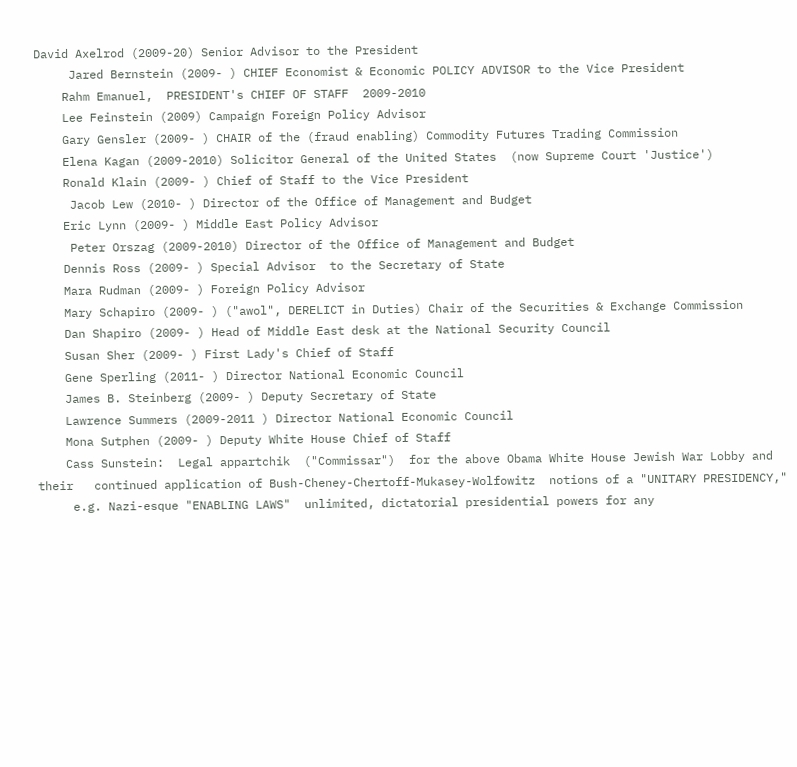David Axelrod (2009-20) Senior Advisor to the President
     Jared Bernstein (2009- ) CHIEF Economist & Economic POLICY ADVISOR to the Vice President
    Rahm Emanuel,  PRESIDENT's CHIEF OF STAFF  2009-2010
    Lee Feinstein (2009) Campaign Foreign Policy Advisor
    Gary Gensler (2009- ) CHAIR of the (fraud enabling) Commodity Futures Trading Commission
    Elena Kagan (2009-2010) Solicitor General of the United States  (now Supreme Court 'Justice')
    Ronald Klain (2009- ) Chief of Staff to the Vice President
     Jacob Lew (2010- ) Director of the Office of Management and Budget
    Eric Lynn (2009- ) Middle East Policy Advisor
     Peter Orszag (2009-2010) Director of the Office of Management and Budget
    Dennis Ross (2009- ) Special Advisor  to the Secretary of State
    Mara Rudman (2009- ) Foreign Policy Advisor
    Mary Schapiro (2009- ) ("awol", DERELICT in Duties) Chair of the Securities & Exchange Commission
    Dan Shapiro (2009- ) Head of Middle East desk at the National Security Council
    Susan Sher (2009- ) First Lady's Chief of Staff
    Gene Sperling (2011- ) Director National Economic Council
    James B. Steinberg (2009- ) Deputy Secretary of State
    Lawrence Summers (2009-2011 ) Director National Economic Council
    Mona Sutphen (2009- ) Deputy White House Chief of Staff
    Cass Sunstein:  Legal appartchik  ("Commissar")  for the above Obama White House Jewish War Lobby and their   continued application of Bush-Cheney-Chertoff-Mukasey-Wolfowitz  notions of a "UNITARY PRESIDENCY,"
     e.g. Nazi-esque "ENABLING LAWS"  unlimited, dictatorial presidential powers for any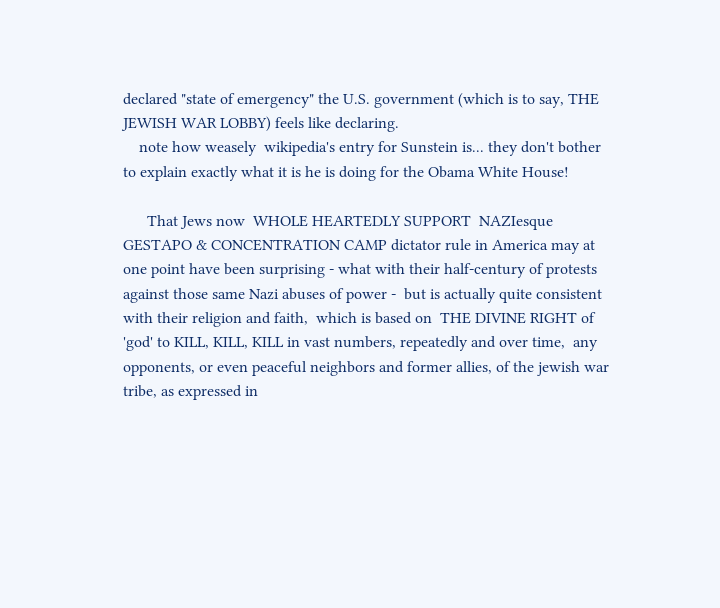declared "state of emergency" the U.S. government (which is to say, THE JEWISH WAR LOBBY) feels like declaring.
    note how weasely  wikipedia's entry for Sunstein is... they don't bother to explain exactly what it is he is doing for the Obama White House!

      That Jews now  WHOLE HEARTEDLY SUPPORT  NAZIesque GESTAPO & CONCENTRATION CAMP dictator rule in America may at one point have been surprising - what with their half-century of protests against those same Nazi abuses of power -  but is actually quite consistent with their religion and faith,  which is based on  THE DIVINE RIGHT of  'god' to KILL, KILL, KILL in vast numbers, repeatedly and over time,  any opponents, or even peaceful neighbors and former allies, of the jewish war tribe, as expressed in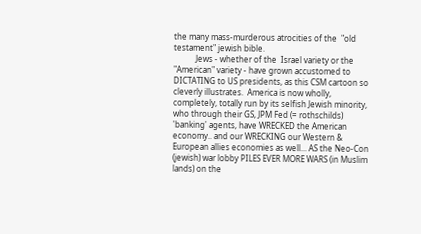the many mass-murderous atrocities of the  "old testament" jewish bible.
           Jews - whether of the  Israel variety or the "American" variety - have grown accustomed to DICTATING to US presidents, as this CSM cartoon so cleverly illustrates.  America is now wholly, completely, totally run by its selfish Jewish minority, who through their GS, JPM Fed (= rothschilds) 'banking' agents, have WRECKED the American economy.. and our WRECKING our Western & European allies economies as well... AS the Neo-Con (jewish) war lobby PILES EVER MORE WARS (in Muslim lands) on the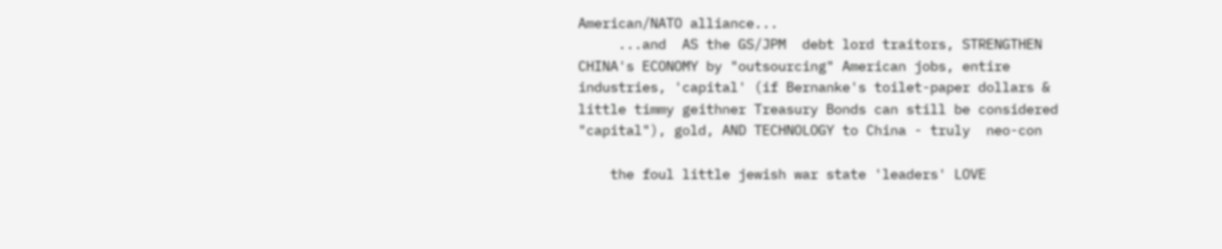American/NATO alliance...
     ...and  AS the GS/JPM  debt lord traitors, STRENGTHEN CHINA's ECONOMY by "outsourcing" American jobs, entire industries, 'capital' (if Bernanke's toilet-paper dollars & little timmy geithner Treasury Bonds can still be considered "capital"), gold, AND TECHNOLOGY to China - truly  neo-con

    the foul little jewish war state 'leaders' LOVE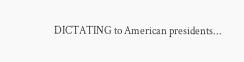DICTATING to American presidents...